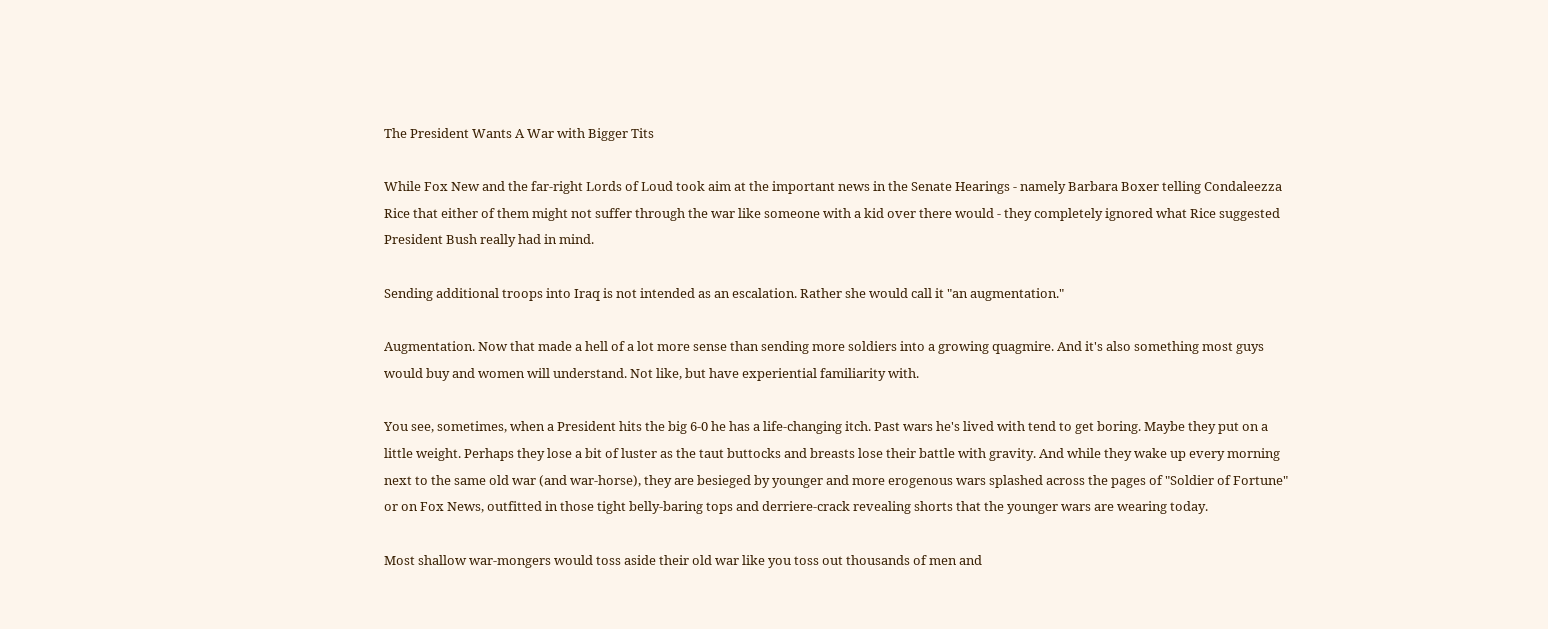The President Wants A War with Bigger Tits

While Fox New and the far-right Lords of Loud took aim at the important news in the Senate Hearings - namely Barbara Boxer telling Condaleezza Rice that either of them might not suffer through the war like someone with a kid over there would - they completely ignored what Rice suggested President Bush really had in mind.

Sending additional troops into Iraq is not intended as an escalation. Rather she would call it "an augmentation."

Augmentation. Now that made a hell of a lot more sense than sending more soldiers into a growing quagmire. And it's also something most guys would buy and women will understand. Not like, but have experiential familiarity with.

You see, sometimes, when a President hits the big 6-0 he has a life-changing itch. Past wars he's lived with tend to get boring. Maybe they put on a little weight. Perhaps they lose a bit of luster as the taut buttocks and breasts lose their battle with gravity. And while they wake up every morning next to the same old war (and war-horse), they are besieged by younger and more erogenous wars splashed across the pages of "Soldier of Fortune" or on Fox News, outfitted in those tight belly-baring tops and derriere-crack revealing shorts that the younger wars are wearing today.

Most shallow war-mongers would toss aside their old war like you toss out thousands of men and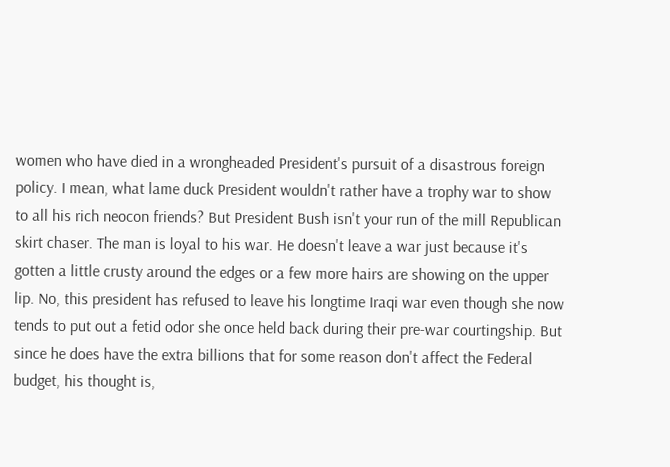women who have died in a wrongheaded President's pursuit of a disastrous foreign policy. I mean, what lame duck President wouldn't rather have a trophy war to show to all his rich neocon friends? But President Bush isn't your run of the mill Republican skirt chaser. The man is loyal to his war. He doesn't leave a war just because it's gotten a little crusty around the edges or a few more hairs are showing on the upper lip. No, this president has refused to leave his longtime Iraqi war even though she now tends to put out a fetid odor she once held back during their pre-war courtingship. But since he does have the extra billions that for some reason don't affect the Federal budget, his thought is,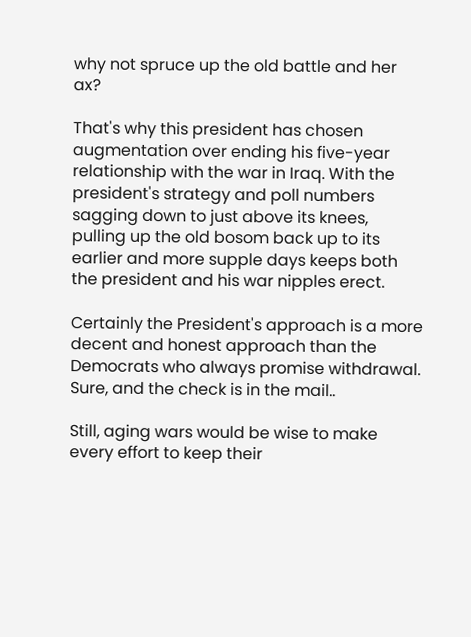why not spruce up the old battle and her ax?

That's why this president has chosen augmentation over ending his five-year relationship with the war in Iraq. With the president's strategy and poll numbers sagging down to just above its knees, pulling up the old bosom back up to its earlier and more supple days keeps both the president and his war nipples erect.

Certainly the President's approach is a more decent and honest approach than the Democrats who always promise withdrawal. Sure, and the check is in the mail..

Still, aging wars would be wise to make every effort to keep their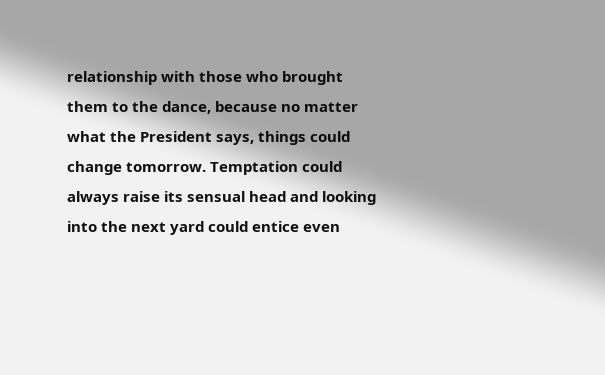relationship with those who brought them to the dance, because no matter what the President says, things could change tomorrow. Temptation could always raise its sensual head and looking into the next yard could entice even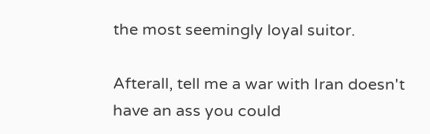the most seemingly loyal suitor.

Afterall, tell me a war with Iran doesn't have an ass you could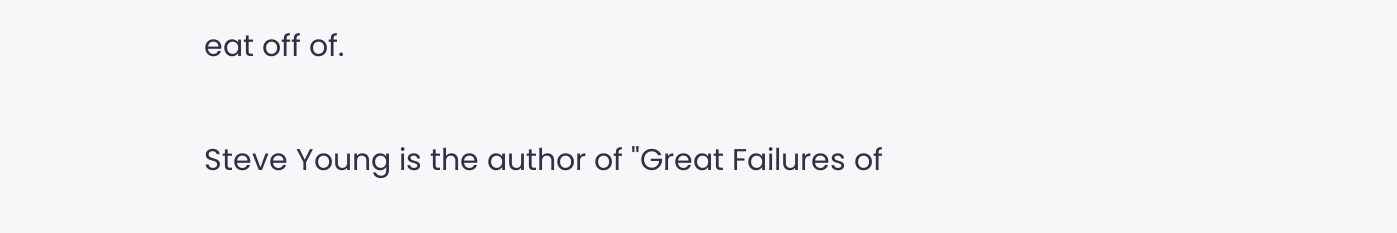eat off of.

Steve Young is the author of "Great Failures of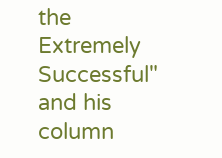the Extremely Successful" and his column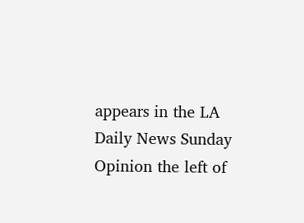appears in the LA Daily News Sunday Opinion the left of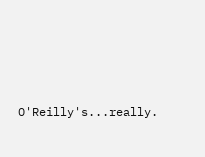O'Reilly's...really.